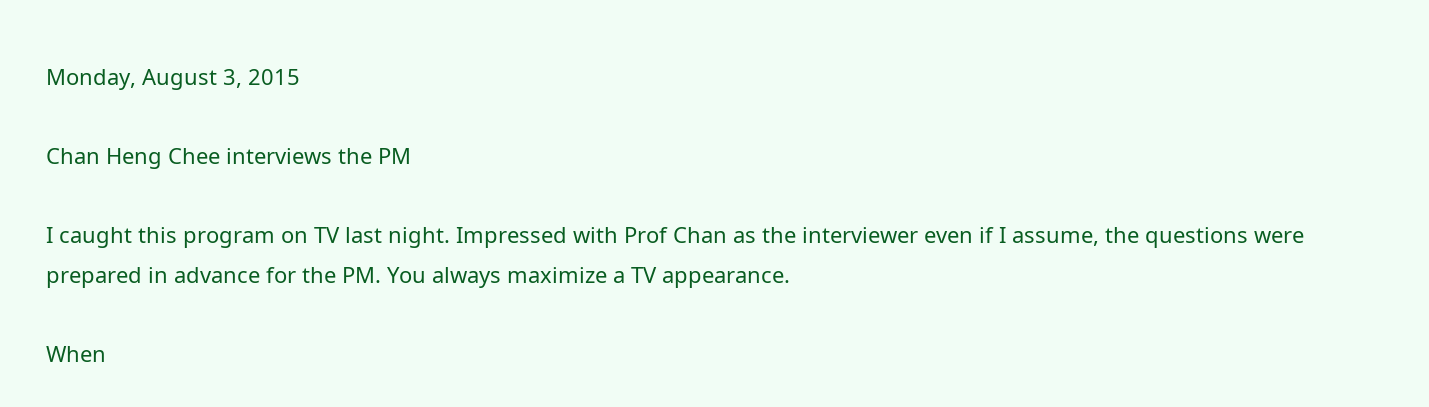Monday, August 3, 2015

Chan Heng Chee interviews the PM

I caught this program on TV last night. Impressed with Prof Chan as the interviewer even if I assume, the questions were prepared in advance for the PM. You always maximize a TV appearance.

When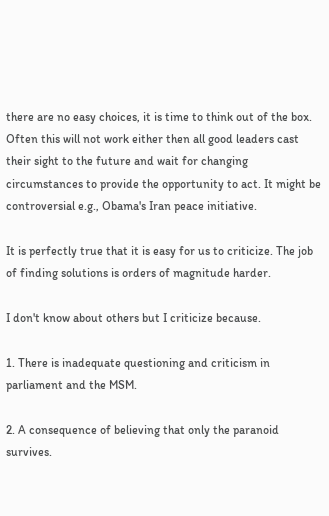there are no easy choices, it is time to think out of the box. Often this will not work either then all good leaders cast their sight to the future and wait for changing circumstances to provide the opportunity to act. It might be controversial e.g., Obama's Iran peace initiative.

It is perfectly true that it is easy for us to criticize. The job of finding solutions is orders of magnitude harder.

I don't know about others but I criticize because.

1. There is inadequate questioning and criticism in parliament and the MSM.

2. A consequence of believing that only the paranoid survives.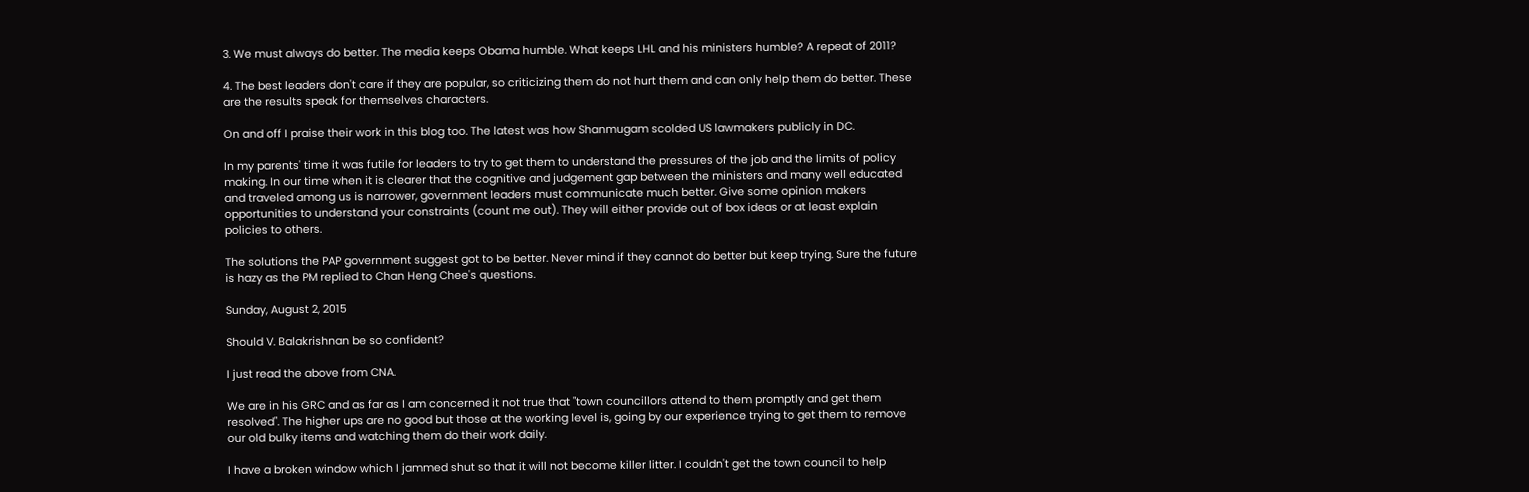3. We must always do better. The media keeps Obama humble. What keeps LHL and his ministers humble? A repeat of 2011?

4. The best leaders don't care if they are popular, so criticizing them do not hurt them and can only help them do better. These are the results speak for themselves characters.

On and off I praise their work in this blog too. The latest was how Shanmugam scolded US lawmakers publicly in DC.

In my parents' time it was futile for leaders to try to get them to understand the pressures of the job and the limits of policy making. In our time when it is clearer that the cognitive and judgement gap between the ministers and many well educated and traveled among us is narrower, government leaders must communicate much better. Give some opinion makers opportunities to understand your constraints (count me out). They will either provide out of box ideas or at least explain policies to others.

The solutions the PAP government suggest got to be better. Never mind if they cannot do better but keep trying. Sure the future is hazy as the PM replied to Chan Heng Chee's questions.

Sunday, August 2, 2015

Should V. Balakrishnan be so confident?

I just read the above from CNA.

We are in his GRC and as far as I am concerned it not true that "town councillors attend to them promptly and get them resolved". The higher ups are no good but those at the working level is, going by our experience trying to get them to remove our old bulky items and watching them do their work daily.

I have a broken window which I jammed shut so that it will not become killer litter. I couldn't get the town council to help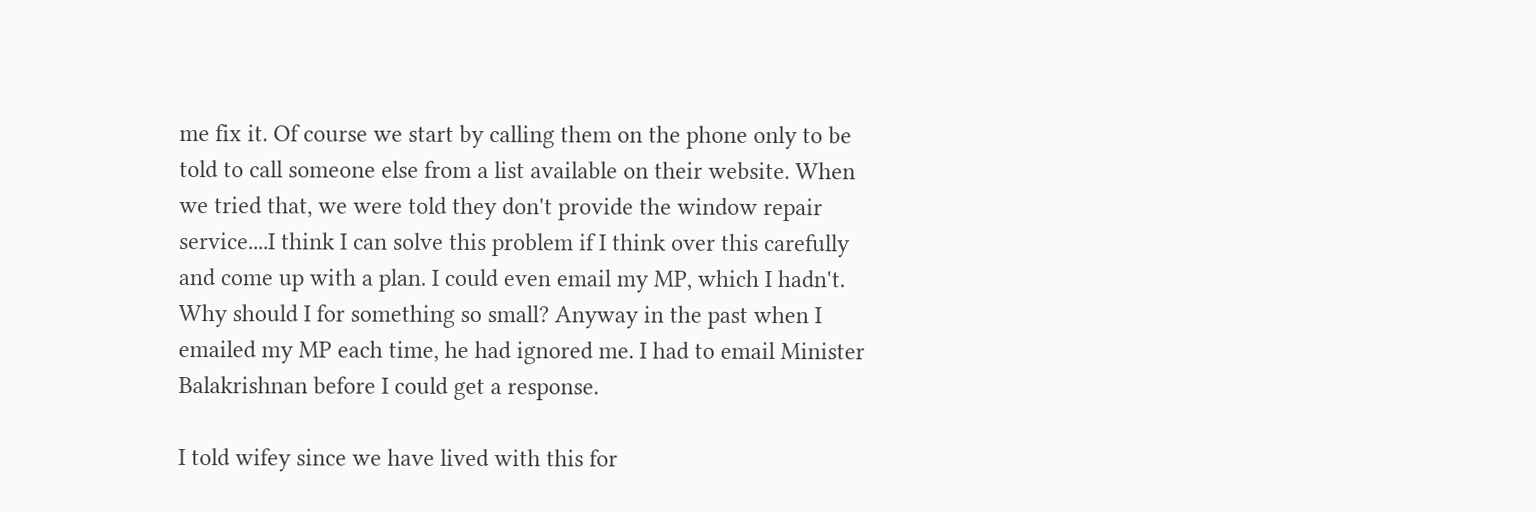me fix it. Of course we start by calling them on the phone only to be told to call someone else from a list available on their website. When we tried that, we were told they don't provide the window repair service....I think I can solve this problem if I think over this carefully and come up with a plan. I could even email my MP, which I hadn't. Why should I for something so small? Anyway in the past when I emailed my MP each time, he had ignored me. I had to email Minister Balakrishnan before I could get a response.

I told wifey since we have lived with this for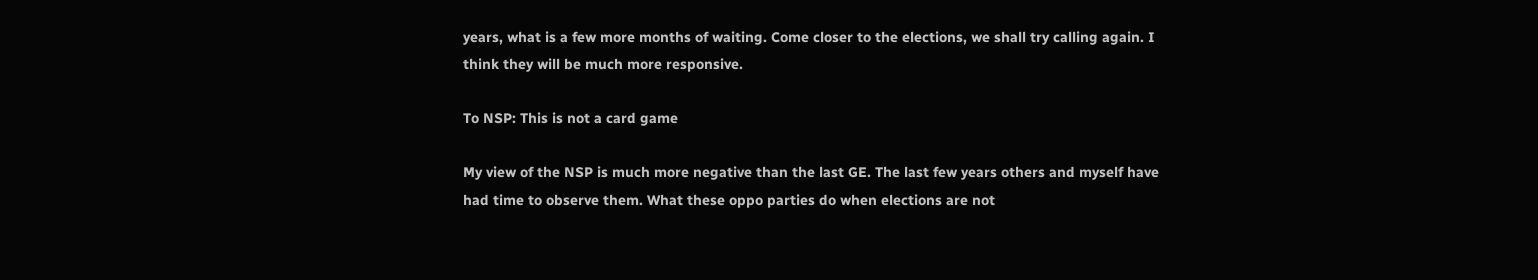years, what is a few more months of waiting. Come closer to the elections, we shall try calling again. I think they will be much more responsive.

To NSP: This is not a card game

My view of the NSP is much more negative than the last GE. The last few years others and myself have had time to observe them. What these oppo parties do when elections are not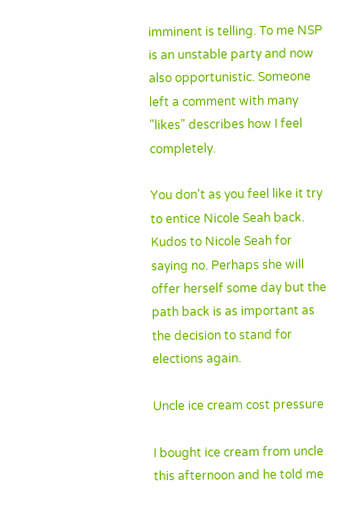imminent is telling. To me NSP is an unstable party and now also opportunistic. Someone left a comment with many "likes" describes how I feel completely.

You don't as you feel like it try to entice Nicole Seah back. Kudos to Nicole Seah for saying no. Perhaps she will offer herself some day but the path back is as important as the decision to stand for elections again.

Uncle ice cream cost pressure

I bought ice cream from uncle this afternoon and he told me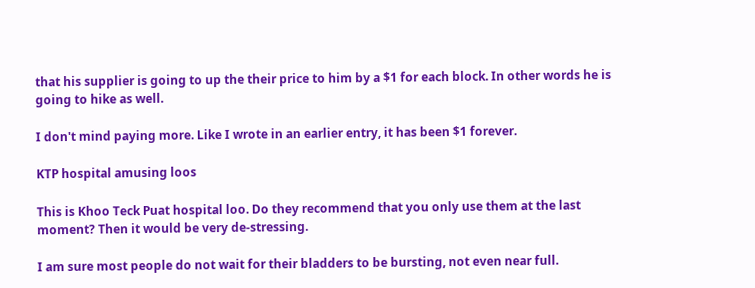that his supplier is going to up the their price to him by a $1 for each block. In other words he is going to hike as well.

I don't mind paying more. Like I wrote in an earlier entry, it has been $1 forever.

KTP hospital amusing loos

This is Khoo Teck Puat hospital loo. Do they recommend that you only use them at the last moment? Then it would be very de-stressing.

I am sure most people do not wait for their bladders to be bursting, not even near full.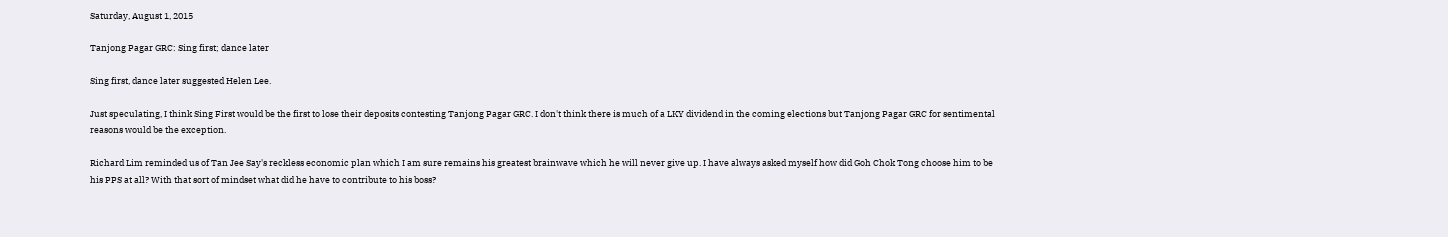Saturday, August 1, 2015

Tanjong Pagar GRC: Sing first; dance later

Sing first, dance later suggested Helen Lee.

Just speculating, I think Sing First would be the first to lose their deposits contesting Tanjong Pagar GRC. I don't think there is much of a LKY dividend in the coming elections but Tanjong Pagar GRC for sentimental reasons would be the exception.

Richard Lim reminded us of Tan Jee Say's reckless economic plan which I am sure remains his greatest brainwave which he will never give up. I have always asked myself how did Goh Chok Tong choose him to be his PPS at all? With that sort of mindset what did he have to contribute to his boss?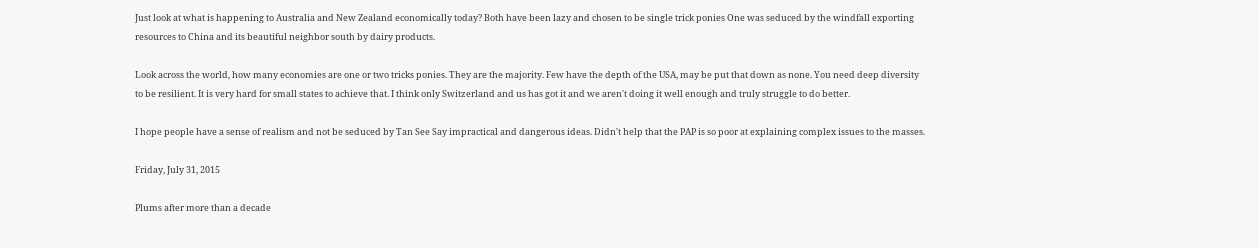Just look at what is happening to Australia and New Zealand economically today? Both have been lazy and chosen to be single trick ponies One was seduced by the windfall exporting resources to China and its beautiful neighbor south by dairy products.

Look across the world, how many economies are one or two tricks ponies. They are the majority. Few have the depth of the USA, may be put that down as none. You need deep diversity to be resilient. It is very hard for small states to achieve that. I think only Switzerland and us has got it and we aren't doing it well enough and truly struggle to do better.

I hope people have a sense of realism and not be seduced by Tan See Say impractical and dangerous ideas. Didn't help that the PAP is so poor at explaining complex issues to the masses.

Friday, July 31, 2015

Plums after more than a decade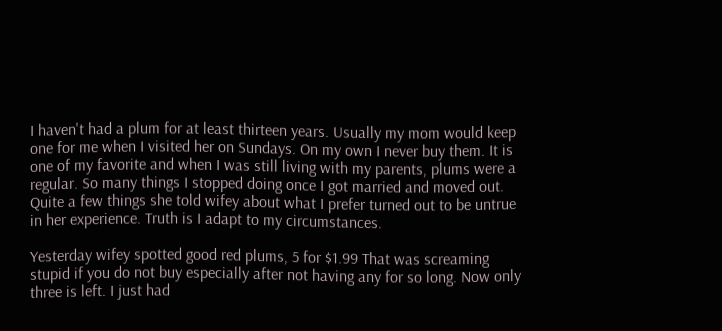I haven't had a plum for at least thirteen years. Usually my mom would keep one for me when I visited her on Sundays. On my own I never buy them. It is one of my favorite and when I was still living with my parents, plums were a regular. So many things I stopped doing once I got married and moved out. Quite a few things she told wifey about what I prefer turned out to be untrue in her experience. Truth is I adapt to my circumstances.

Yesterday wifey spotted good red plums, 5 for $1.99 That was screaming stupid if you do not buy especially after not having any for so long. Now only three is left. I just had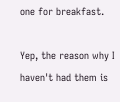one for breakfast.

Yep, the reason why I haven't had them is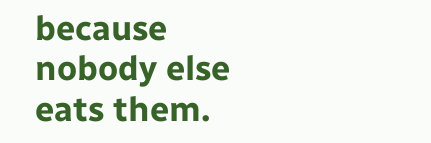because nobody else eats them.